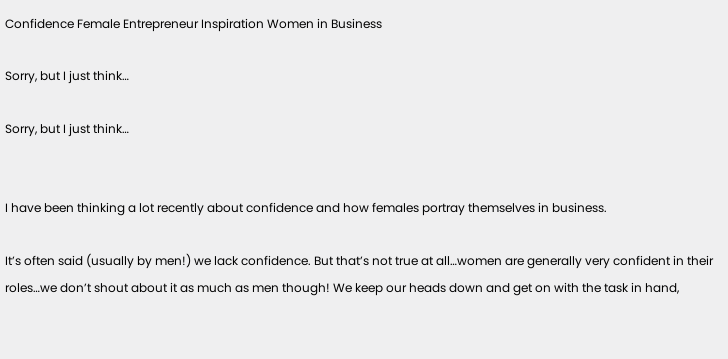Confidence Female Entrepreneur Inspiration Women in Business

Sorry, but I just think…

Sorry, but I just think…


I have been thinking a lot recently about confidence and how females portray themselves in business.

It’s often said (usually by men!) we lack confidence. But that’s not true at all…women are generally very confident in their roles…we don’t shout about it as much as men though! We keep our heads down and get on with the task in hand,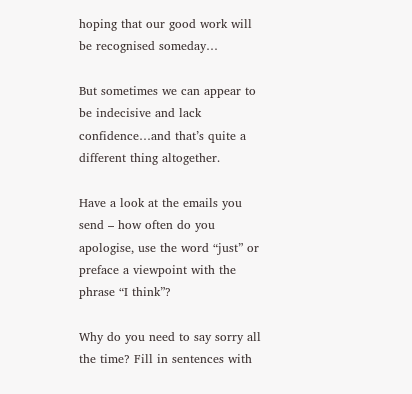hoping that our good work will be recognised someday…

But sometimes we can appear to be indecisive and lack confidence…and that’s quite a different thing altogether.

Have a look at the emails you send – how often do you apologise, use the word “just” or preface a viewpoint with the phrase “I think”?

Why do you need to say sorry all the time? Fill in sentences with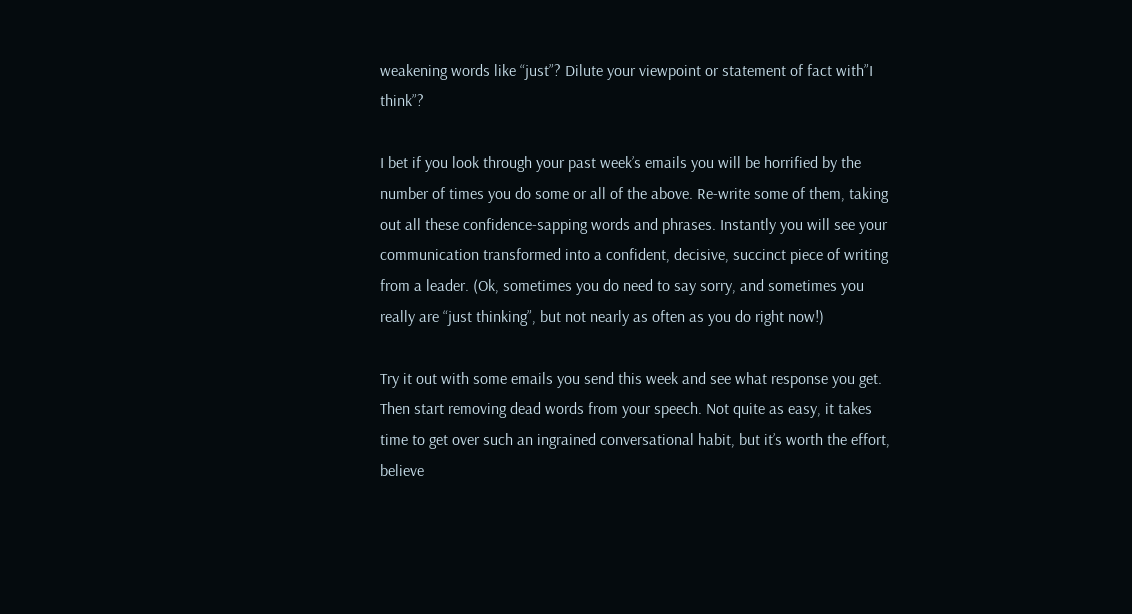weakening words like “just”? Dilute your viewpoint or statement of fact with”I think”?

I bet if you look through your past week’s emails you will be horrified by the number of times you do some or all of the above. Re-write some of them, taking out all these confidence-sapping words and phrases. Instantly you will see your communication transformed into a confident, decisive, succinct piece of writing from a leader. (Ok, sometimes you do need to say sorry, and sometimes you really are “just thinking”, but not nearly as often as you do right now!)

Try it out with some emails you send this week and see what response you get. Then start removing dead words from your speech. Not quite as easy, it takes time to get over such an ingrained conversational habit, but it’s worth the effort, believe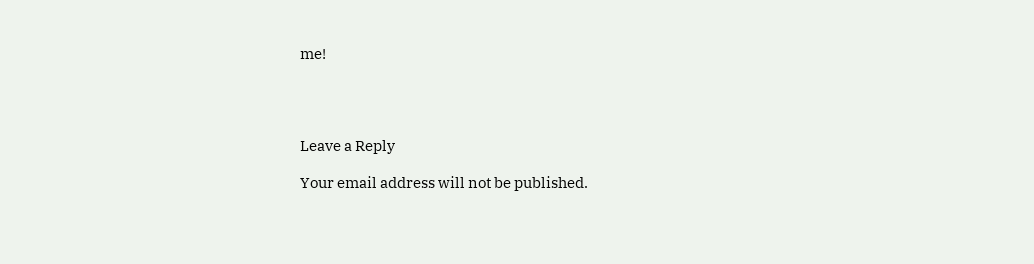me!




Leave a Reply

Your email address will not be published.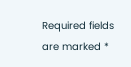Required fields are marked *